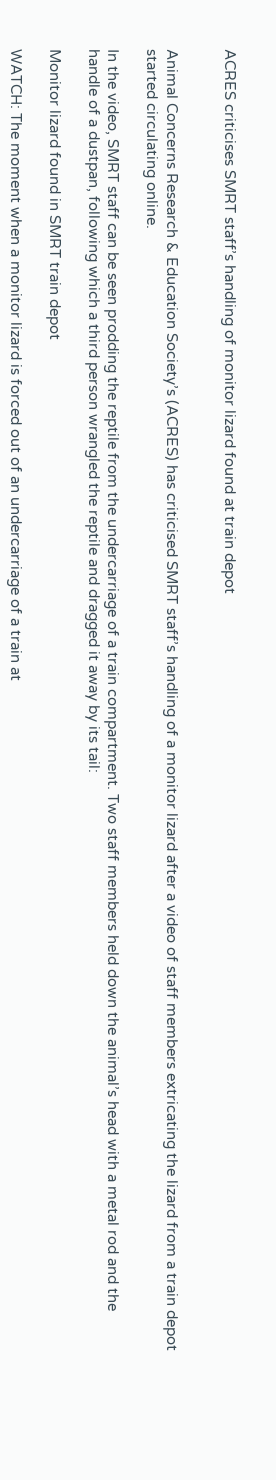ACRES criticises SMRT staff’s handling of monitor lizard found at train depot


Animal Concerns Research & Education Society’s (ACRES) has criticised SMRT staff’s handling of a monitor lizard after a video of staff members extricating the lizard from a train depot started circulating online.

In the video, SMRT staff can be seen prodding the reptile from the undercarriage of a train compartment. Two staff members held down the animal’s head with a metal rod and the handle of a dustpan, following which a third person wrangled the reptile and dragged it away by its tail:

Monitor lizard found in SMRT train depot

WATCH: The moment when a monitor lizard is forced out of an undercarriage of a train at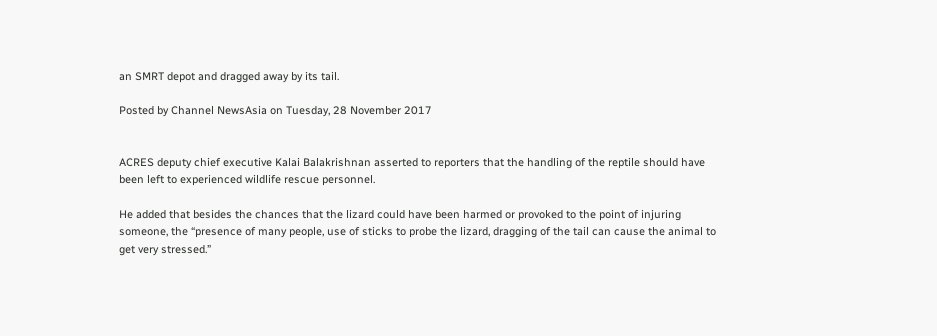an SMRT depot and dragged away by its tail.

Posted by Channel NewsAsia on Tuesday, 28 November 2017


ACRES deputy chief executive Kalai Balakrishnan asserted to reporters that the handling of the reptile should have been left to experienced wildlife rescue personnel.

He added that besides the chances that the lizard could have been harmed or provoked to the point of injuring someone, the “presence of many people, use of sticks to probe the lizard, dragging of the tail can cause the animal to get very stressed.”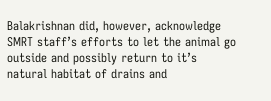Balakrishnan did, however, acknowledge SMRT staff’s efforts to let the animal go outside and possibly return to it’s natural habitat of drains and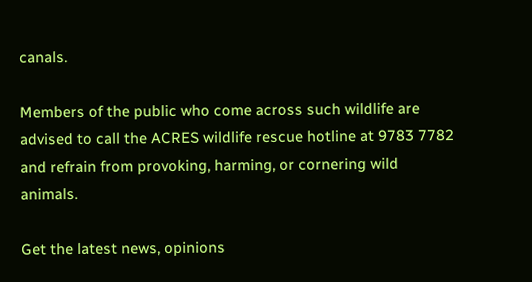canals.

Members of the public who come across such wildlife are advised to call the ACRES wildlife rescue hotline at 9783 7782 and refrain from provoking, harming, or cornering wild animals.

Get the latest news, opinions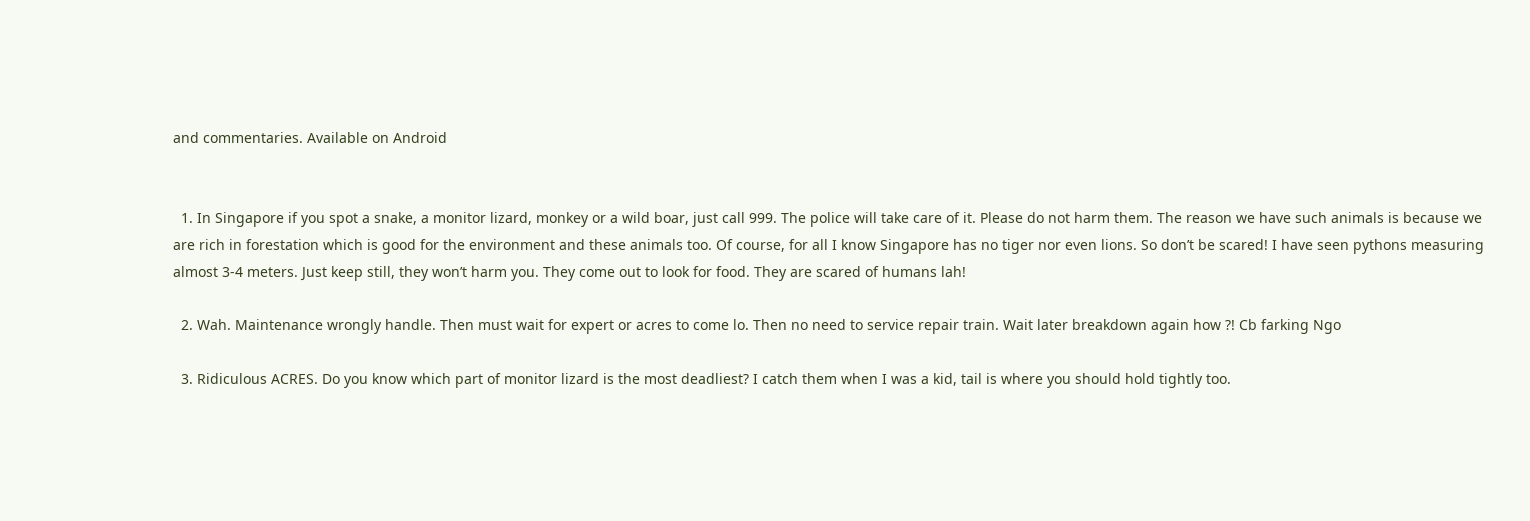and commentaries. Available on Android


  1. In Singapore if you spot a snake, a monitor lizard, monkey or a wild boar, just call 999. The police will take care of it. Please do not harm them. The reason we have such animals is because we are rich in forestation which is good for the environment and these animals too. Of course, for all I know Singapore has no tiger nor even lions. So don’t be scared! I have seen pythons measuring almost 3-4 meters. Just keep still, they won’t harm you. They come out to look for food. They are scared of humans lah!

  2. Wah. Maintenance wrongly handle. Then must wait for expert or acres to come lo. Then no need to service repair train. Wait later breakdown again how ?! Cb farking Ngo

  3. Ridiculous ACRES. Do you know which part of monitor lizard is the most deadliest? I catch them when I was a kid, tail is where you should hold tightly too.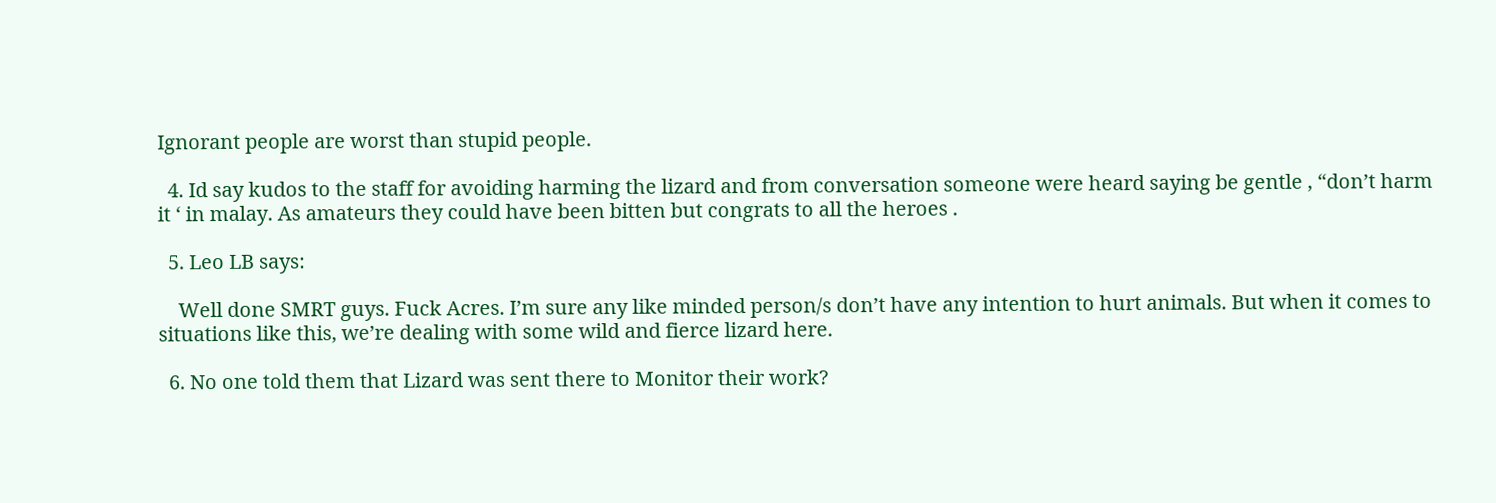Ignorant people are worst than stupid people.

  4. Id say kudos to the staff for avoiding harming the lizard and from conversation someone were heard saying be gentle , “don’t harm it ‘ in malay. As amateurs they could have been bitten but congrats to all the heroes .

  5. Leo LB says:

    Well done SMRT guys. Fuck Acres. I’m sure any like minded person/s don’t have any intention to hurt animals. But when it comes to situations like this, we’re dealing with some wild and fierce lizard here.

  6. No one told them that Lizard was sent there to Monitor their work?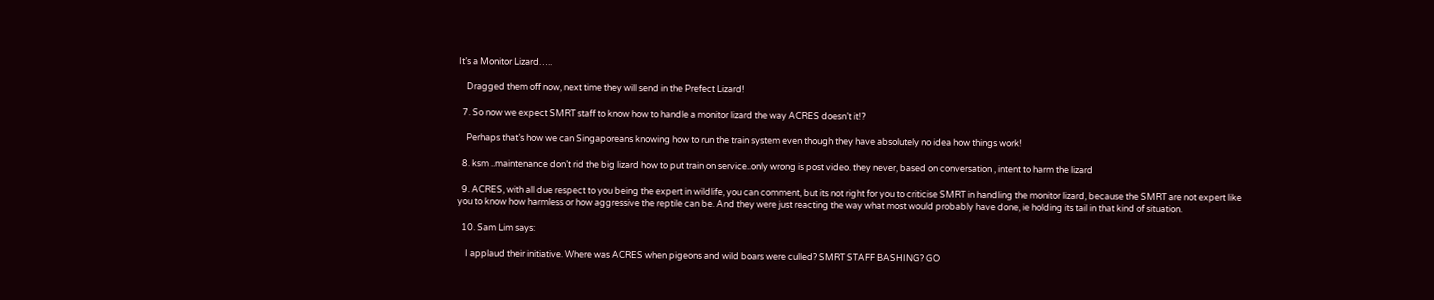It’s a Monitor Lizard…..

    Dragged them off now, next time they will send in the Prefect Lizard!

  7. So now we expect SMRT staff to know how to handle a monitor lizard the way ACRES doesn’t it!?

    Perhaps that’s how we can Singaporeans knowing how to run the train system even though they have absolutely no idea how things work!

  8. ksm ..maintenance don’t rid the big lizard how to put train on service..only wrong is post video. they never, based on conversation , intent to harm the lizard

  9. ACRES, with all due respect to you being the expert in wildlife, you can comment, but its not right for you to criticise SMRT in handling the monitor lizard, because the SMRT are not expert like you to know how harmless or how aggressive the reptile can be. And they were just reacting the way what most would probably have done, ie holding its tail in that kind of situation.

  10. Sam Lim says:

    I applaud their initiative. Where was ACRES when pigeons and wild boars were culled? SMRT STAFF BASHING? GO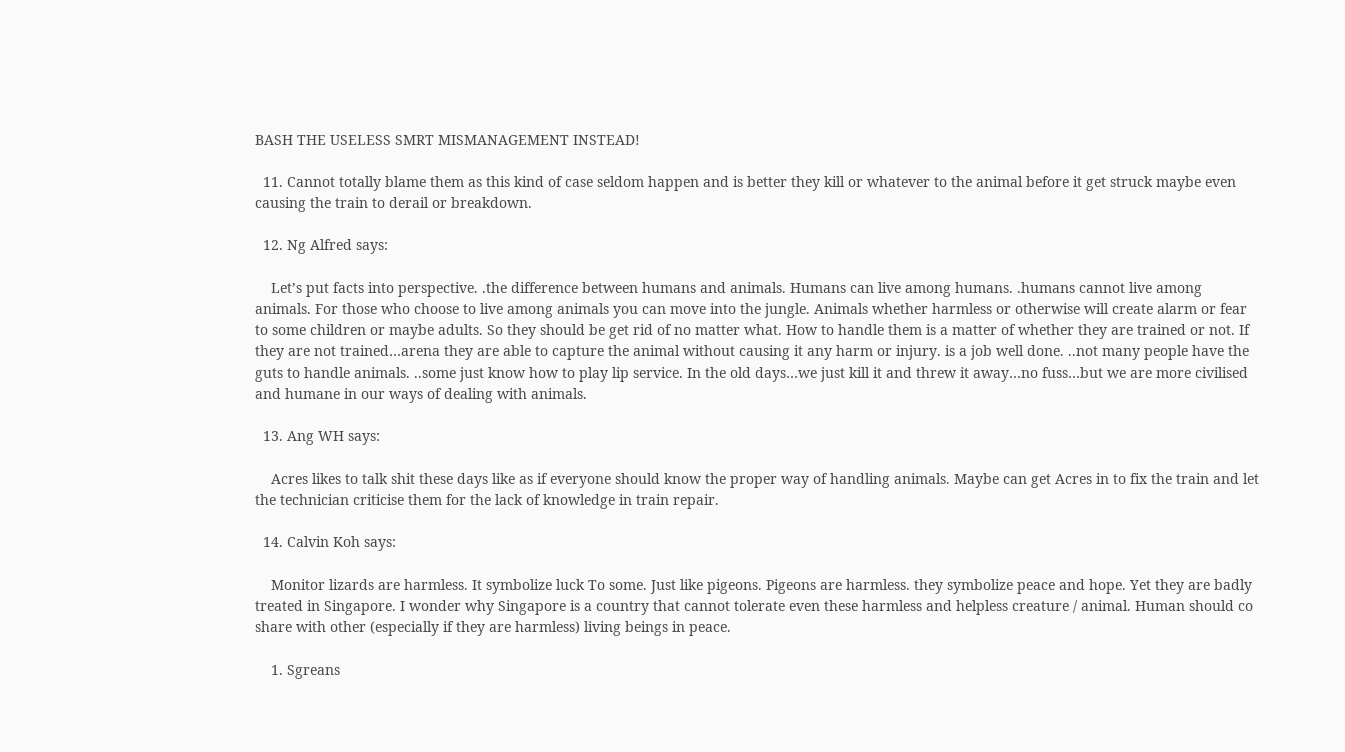BASH THE USELESS SMRT MISMANAGEMENT INSTEAD!

  11. Cannot totally blame them as this kind of case seldom happen and is better they kill or whatever to the animal before it get struck maybe even causing the train to derail or breakdown.

  12. Ng Alfred says:

    Let’s put facts into perspective. .the difference between humans and animals. Humans can live among humans. .humans cannot live among animals. For those who choose to live among animals you can move into the jungle. Animals whether harmless or otherwise will create alarm or fear to some children or maybe adults. So they should be get rid of no matter what. How to handle them is a matter of whether they are trained or not. If they are not trained…arena they are able to capture the animal without causing it any harm or injury. is a job well done. ..not many people have the guts to handle animals. ..some just know how to play lip service. In the old days…we just kill it and threw it away…no fuss…but we are more civilised and humane in our ways of dealing with animals.

  13. Ang WH says:

    Acres likes to talk shit these days like as if everyone should know the proper way of handling animals. Maybe can get Acres in to fix the train and let the technician criticise them for the lack of knowledge in train repair.

  14. Calvin Koh says:

    Monitor lizards are harmless. It symbolize luck To some. Just like pigeons. Pigeons are harmless. they symbolize peace and hope. Yet they are badly treated in Singapore. I wonder why Singapore is a country that cannot tolerate even these harmless and helpless creature / animal. Human should co share with other (especially if they are harmless) living beings in peace.

    1. Sgreans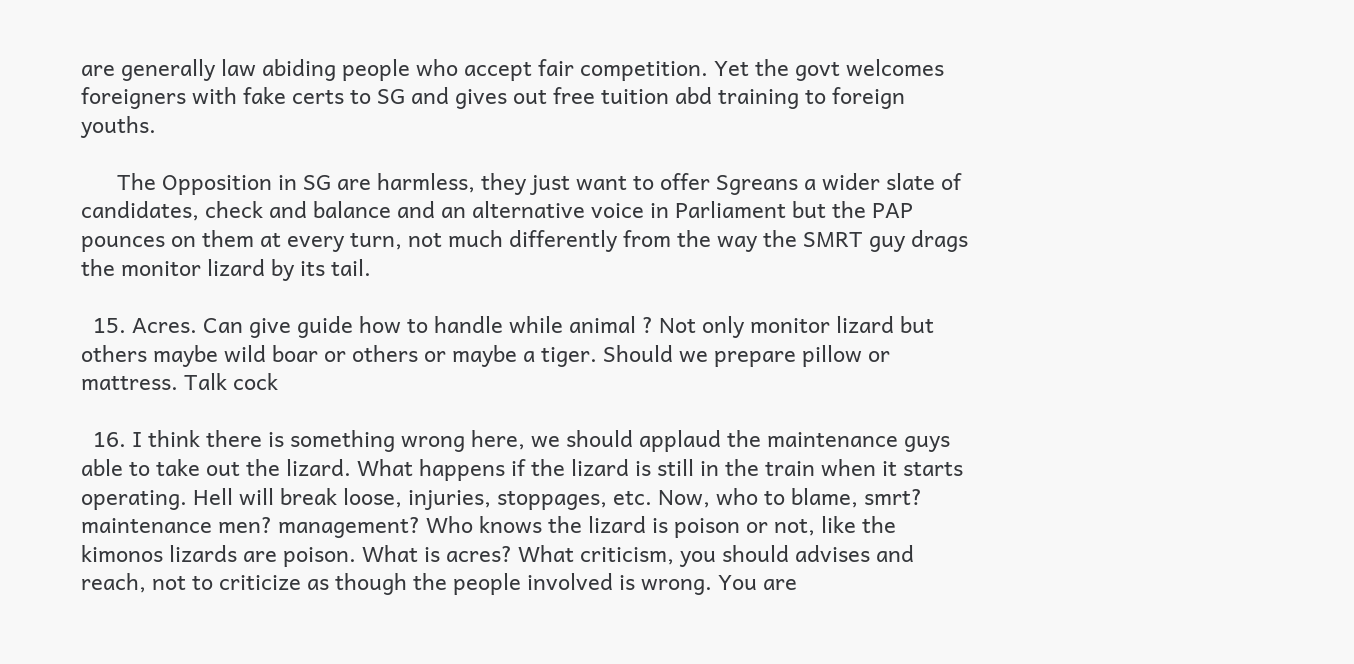are generally law abiding people who accept fair competition. Yet the govt welcomes foreigners with fake certs to SG and gives out free tuition abd training to foreign youths.

      The Opposition in SG are harmless, they just want to offer Sgreans a wider slate of candidates, check and balance and an alternative voice in Parliament but the PAP pounces on them at every turn, not much differently from the way the SMRT guy drags the monitor lizard by its tail.

  15. Acres. Can give guide how to handle while animal ? Not only monitor lizard but others maybe wild boar or others or maybe a tiger. Should we prepare pillow or mattress. Talk cock

  16. I think there is something wrong here, we should applaud the maintenance guys able to take out the lizard. What happens if the lizard is still in the train when it starts operating. Hell will break loose, injuries, stoppages, etc. Now, who to blame, smrt? maintenance men? management? Who knows the lizard is poison or not, like the kimonos lizards are poison. What is acres? What criticism, you should advises and reach, not to criticize as though the people involved is wrong. You are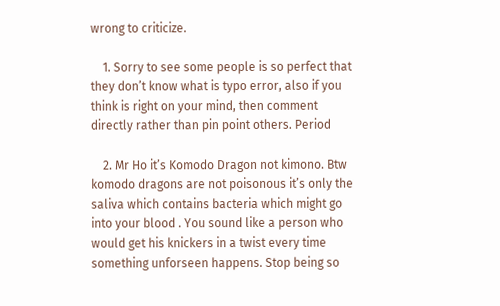wrong to criticize.

    1. Sorry to see some people is so perfect that they don’t know what is typo error, also if you think is right on your mind, then comment directly rather than pin point others. Period

    2. Mr Ho it’s Komodo Dragon not kimono. Btw komodo dragons are not poisonous it’s only the saliva which contains bacteria which might go into your blood . You sound like a person who would get his knickers in a twist every time something unforseen happens. Stop being so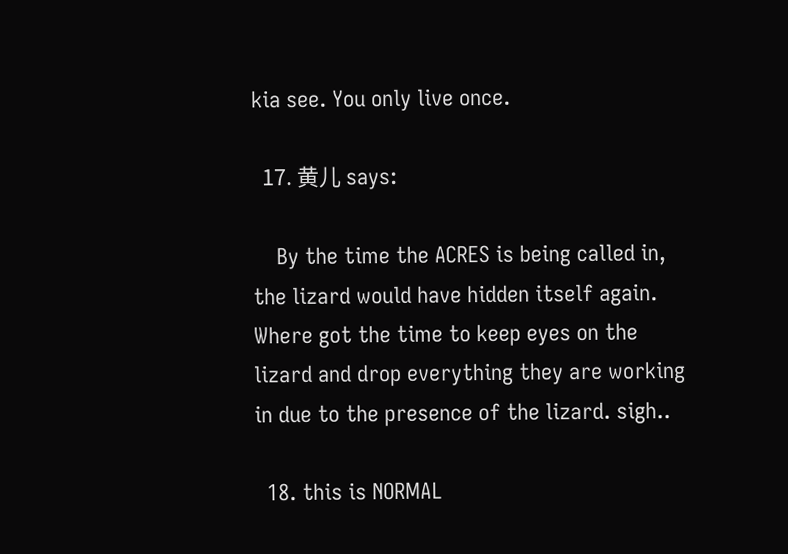kia see. You only live once.

  17. 黄儿 says:

    By the time the ACRES is being called in, the lizard would have hidden itself again. Where got the time to keep eyes on the lizard and drop everything they are working in due to the presence of the lizard. sigh..

  18. this is NORMAL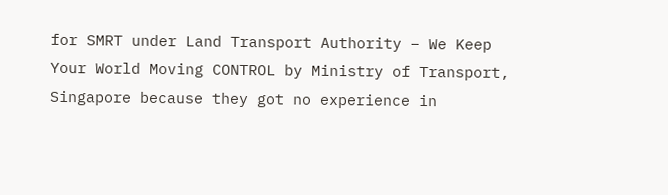for SMRT under Land Transport Authority – We Keep Your World Moving CONTROL by Ministry of Transport, Singapore because they got no experience in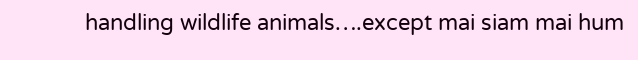handling wildlife animals….except mai siam mai hum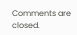Comments are closed.